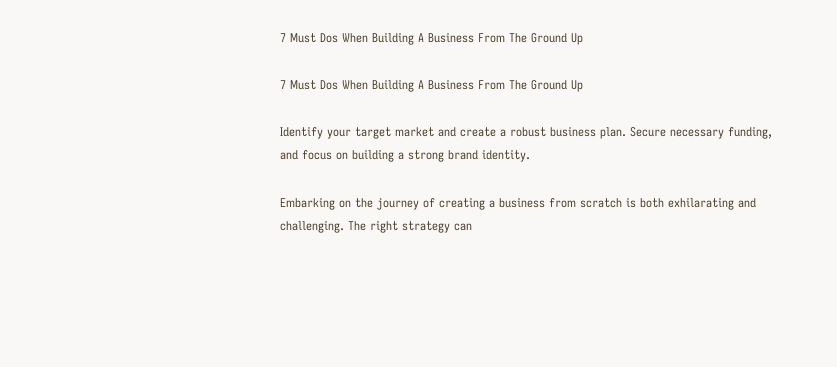7 Must Dos When Building A Business From The Ground Up

7 Must Dos When Building A Business From The Ground Up

Identify your target market and create a robust business plan. Secure necessary funding, and focus on building a strong brand identity.

Embarking on the journey of creating a business from scratch is both exhilarating and challenging. The right strategy can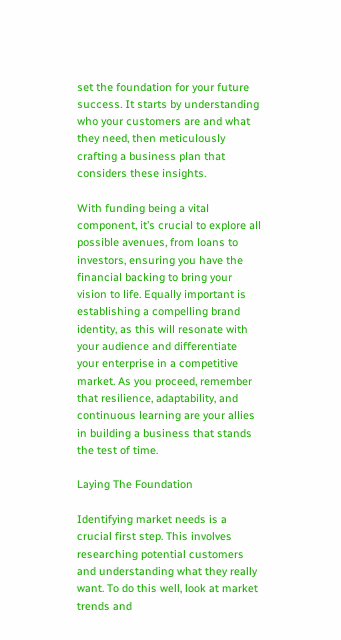set the foundation for your future success. It starts by understanding who your customers are and what they need, then meticulously crafting a business plan that considers these insights.

With funding being a vital component, it’s crucial to explore all possible avenues, from loans to investors, ensuring you have the financial backing to bring your vision to life. Equally important is establishing a compelling brand identity, as this will resonate with your audience and differentiate your enterprise in a competitive market. As you proceed, remember that resilience, adaptability, and continuous learning are your allies in building a business that stands the test of time.

Laying The Foundation

Identifying market needs is a crucial first step. This involves researching potential customers and understanding what they really want. To do this well, look at market trends and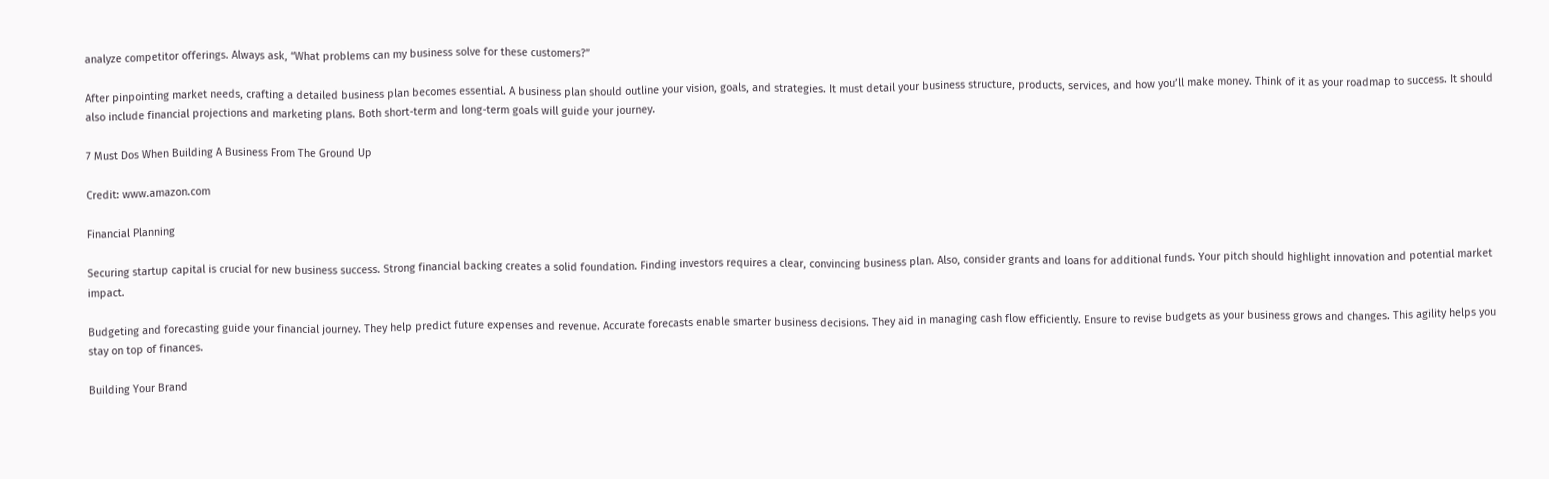analyze competitor offerings. Always ask, “What problems can my business solve for these customers?”

After pinpointing market needs, crafting a detailed business plan becomes essential. A business plan should outline your vision, goals, and strategies. It must detail your business structure, products, services, and how you’ll make money. Think of it as your roadmap to success. It should also include financial projections and marketing plans. Both short-term and long-term goals will guide your journey.

7 Must Dos When Building A Business From The Ground Up

Credit: www.amazon.com

Financial Planning

Securing startup capital is crucial for new business success. Strong financial backing creates a solid foundation. Finding investors requires a clear, convincing business plan. Also, consider grants and loans for additional funds. Your pitch should highlight innovation and potential market impact.

Budgeting and forecasting guide your financial journey. They help predict future expenses and revenue. Accurate forecasts enable smarter business decisions. They aid in managing cash flow efficiently. Ensure to revise budgets as your business grows and changes. This agility helps you stay on top of finances.

Building Your Brand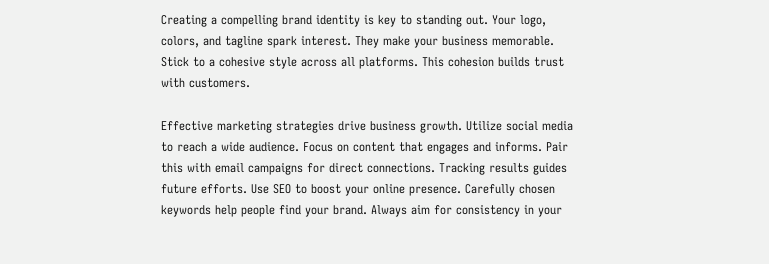Creating a compelling brand identity is key to standing out. Your logo, colors, and tagline spark interest. They make your business memorable. Stick to a cohesive style across all platforms. This cohesion builds trust with customers.

Effective marketing strategies drive business growth. Utilize social media to reach a wide audience. Focus on content that engages and informs. Pair this with email campaigns for direct connections. Tracking results guides future efforts. Use SEO to boost your online presence. Carefully chosen keywords help people find your brand. Always aim for consistency in your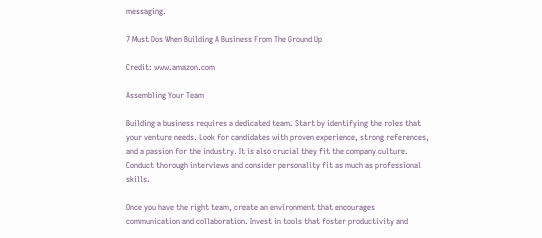messaging.

7 Must Dos When Building A Business From The Ground Up

Credit: www.amazon.com

Assembling Your Team

Building a business requires a dedicated team. Start by identifying the roles that your venture needs. Look for candidates with proven experience, strong references, and a passion for the industry. It is also crucial they fit the company culture. Conduct thorough interviews and consider personality fit as much as professional skills.

Once you have the right team, create an environment that encourages communication and collaboration. Invest in tools that foster productivity and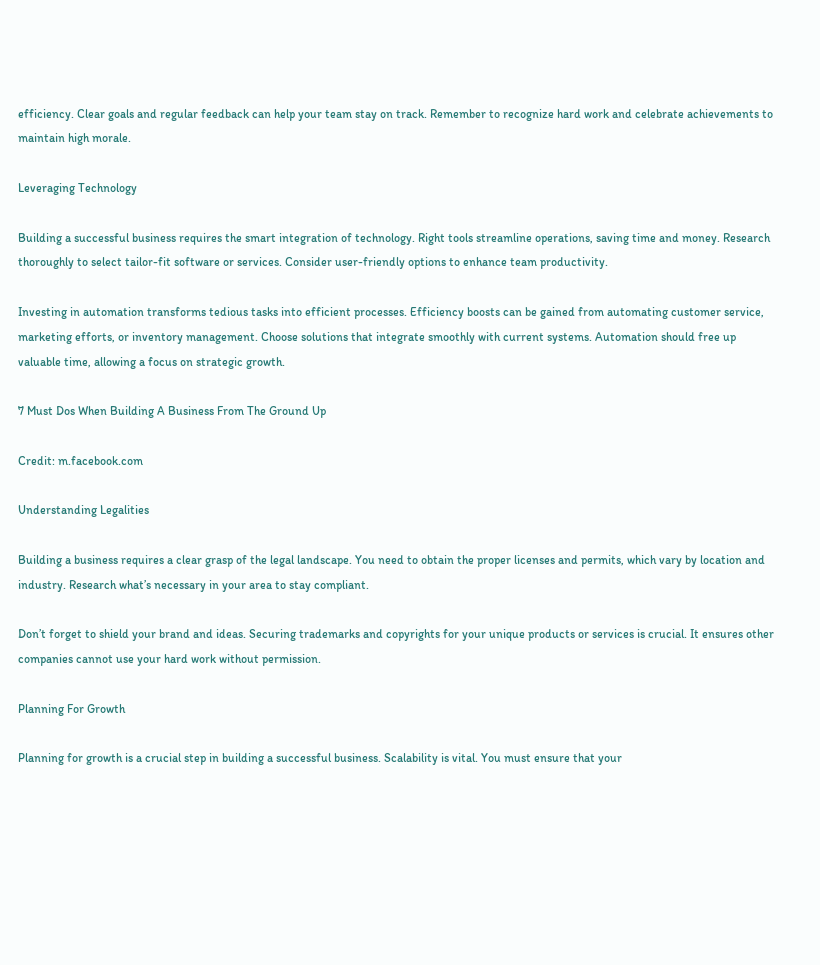efficiency. Clear goals and regular feedback can help your team stay on track. Remember to recognize hard work and celebrate achievements to maintain high morale.

Leveraging Technology

Building a successful business requires the smart integration of technology. Right tools streamline operations, saving time and money. Research thoroughly to select tailor-fit software or services. Consider user-friendly options to enhance team productivity.

Investing in automation transforms tedious tasks into efficient processes. Efficiency boosts can be gained from automating customer service, marketing efforts, or inventory management. Choose solutions that integrate smoothly with current systems. Automation should free up valuable time, allowing a focus on strategic growth.

7 Must Dos When Building A Business From The Ground Up

Credit: m.facebook.com

Understanding Legalities

Building a business requires a clear grasp of the legal landscape. You need to obtain the proper licenses and permits, which vary by location and industry. Research what’s necessary in your area to stay compliant.

Don’t forget to shield your brand and ideas. Securing trademarks and copyrights for your unique products or services is crucial. It ensures other companies cannot use your hard work without permission.

Planning For Growth

Planning for growth is a crucial step in building a successful business. Scalability is vital. You must ensure that your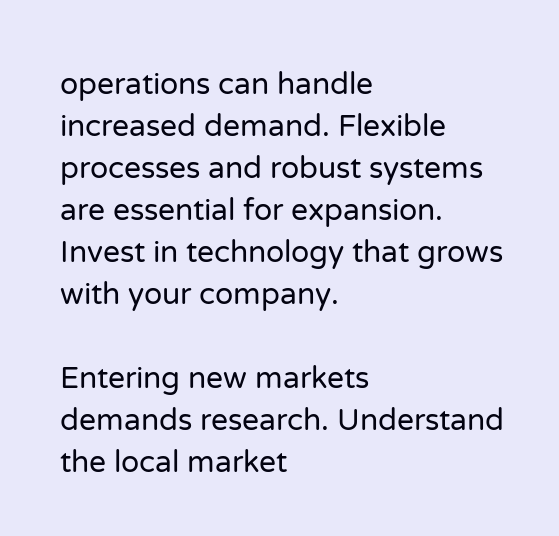operations can handle increased demand. Flexible processes and robust systems are essential for expansion. Invest in technology that grows with your company.

Entering new markets demands research. Understand the local market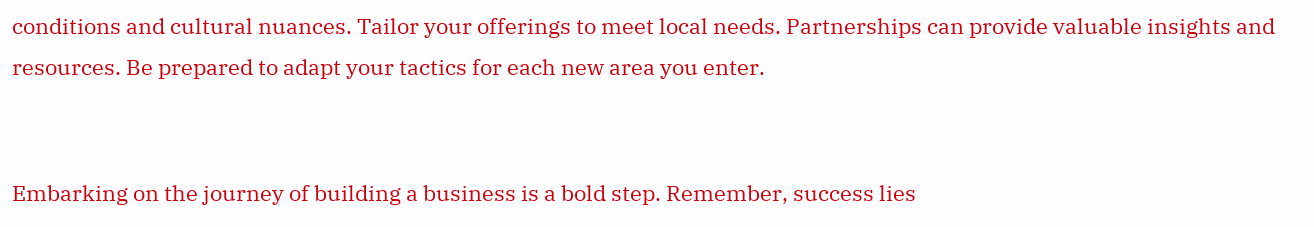conditions and cultural nuances. Tailor your offerings to meet local needs. Partnerships can provide valuable insights and resources. Be prepared to adapt your tactics for each new area you enter.


Embarking on the journey of building a business is a bold step. Remember, success lies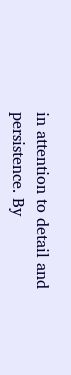in attention to detail and persistence. By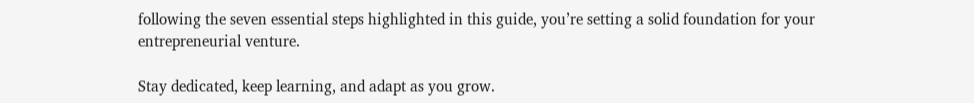following the seven essential steps highlighted in this guide, you’re setting a solid foundation for your entrepreneurial venture.

Stay dedicated, keep learning, and adapt as you grow.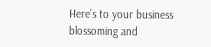Here’s to your business blossoming and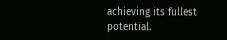achieving its fullest potential.